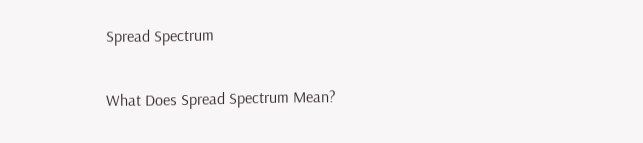Spread Spectrum

What Does Spread Spectrum Mean?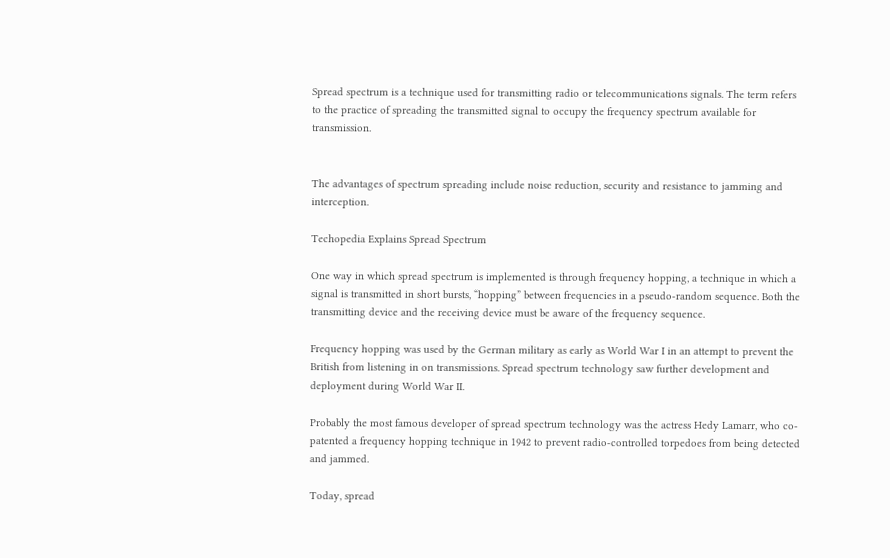Spread spectrum is a technique used for transmitting radio or telecommunications signals. The term refers to the practice of spreading the transmitted signal to occupy the frequency spectrum available for transmission.


The advantages of spectrum spreading include noise reduction, security and resistance to jamming and interception.

Techopedia Explains Spread Spectrum

One way in which spread spectrum is implemented is through frequency hopping, a technique in which a signal is transmitted in short bursts, “hopping” between frequencies in a pseudo-random sequence. Both the transmitting device and the receiving device must be aware of the frequency sequence.

Frequency hopping was used by the German military as early as World War I in an attempt to prevent the British from listening in on transmissions. Spread spectrum technology saw further development and deployment during World War II.

Probably the most famous developer of spread spectrum technology was the actress Hedy Lamarr, who co-patented a frequency hopping technique in 1942 to prevent radio-controlled torpedoes from being detected and jammed.

Today, spread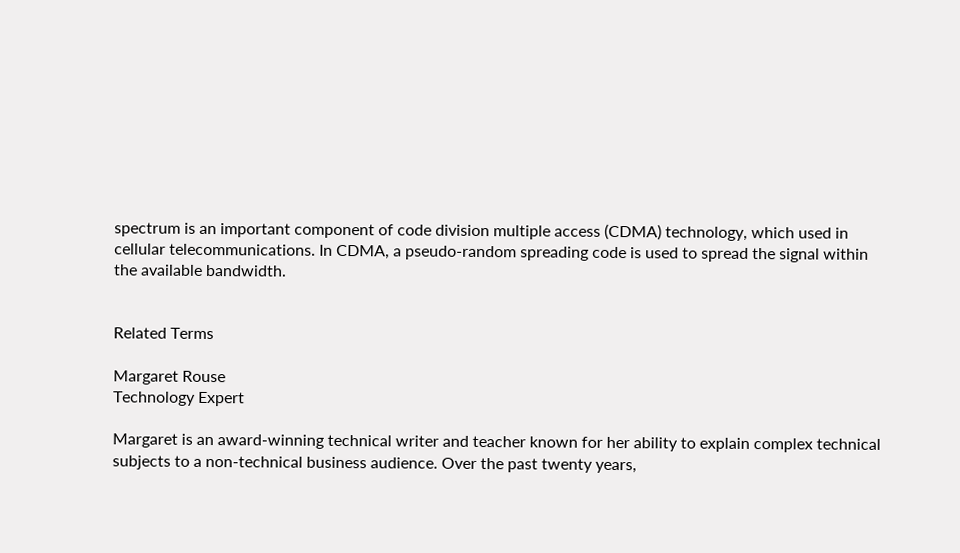spectrum is an important component of code division multiple access (CDMA) technology, which used in cellular telecommunications. In CDMA, a pseudo-random spreading code is used to spread the signal within the available bandwidth.


Related Terms

Margaret Rouse
Technology Expert

Margaret is an award-winning technical writer and teacher known for her ability to explain complex technical subjects to a non-technical business audience. Over the past twenty years,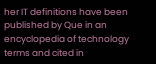her IT definitions have been published by Que in an encyclopedia of technology terms and cited in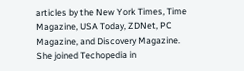articles by the New York Times, Time Magazine, USA Today, ZDNet, PC Magazine, and Discovery Magazine. She joined Techopedia in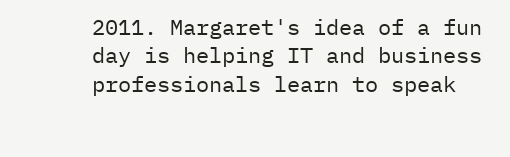2011. Margaret's idea of a fun day is helping IT and business professionals learn to speak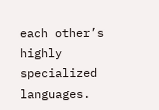each other’s highly specialized languages.